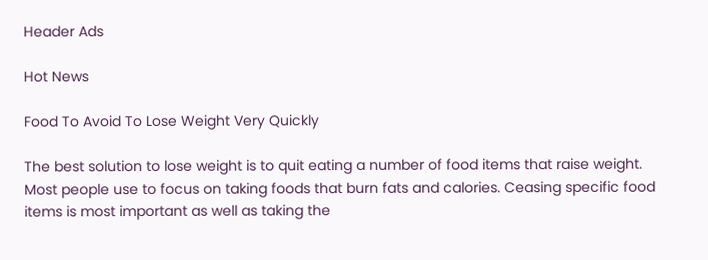Header Ads

Hot News

Food To Avoid To Lose Weight Very Quickly

The best solution to lose weight is to quit eating a number of food items that raise weight. Most people use to focus on taking foods that burn fats and calories. Ceasing specific food items is most important as well as taking the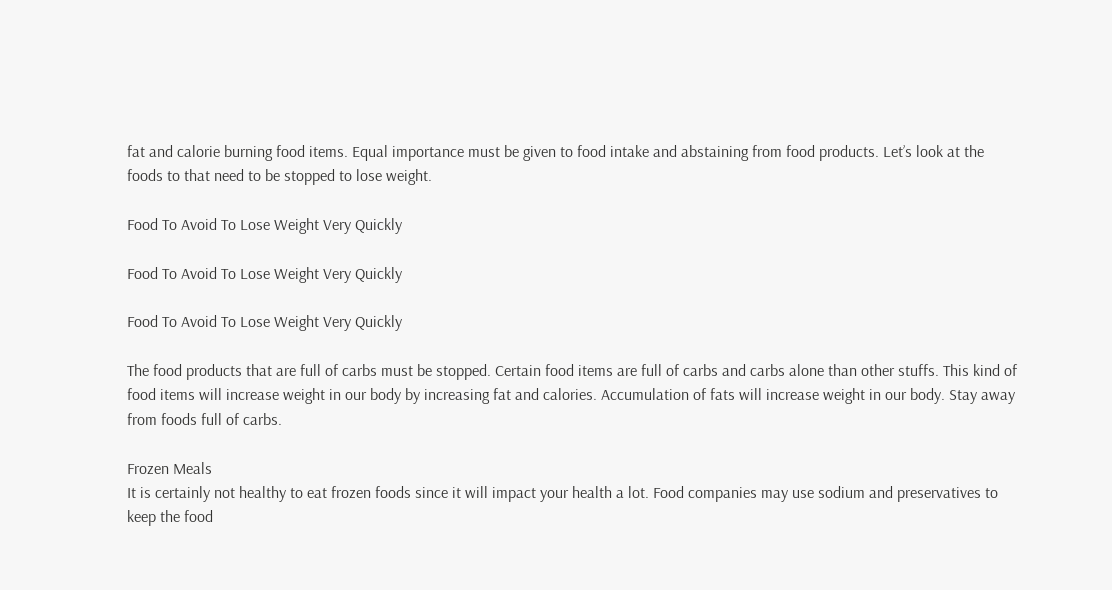fat and calorie burning food items. Equal importance must be given to food intake and abstaining from food products. Let’s look at the foods to that need to be stopped to lose weight.

Food To Avoid To Lose Weight Very Quickly

Food To Avoid To Lose Weight Very Quickly

Food To Avoid To Lose Weight Very Quickly

The food products that are full of carbs must be stopped. Certain food items are full of carbs and carbs alone than other stuffs. This kind of food items will increase weight in our body by increasing fat and calories. Accumulation of fats will increase weight in our body. Stay away from foods full of carbs.

Frozen Meals
It is certainly not healthy to eat frozen foods since it will impact your health a lot. Food companies may use sodium and preservatives to keep the food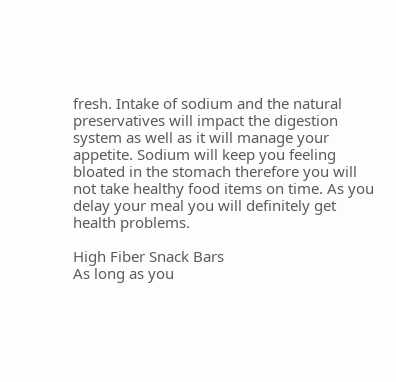fresh. Intake of sodium and the natural preservatives will impact the digestion system as well as it will manage your appetite. Sodium will keep you feeling bloated in the stomach therefore you will not take healthy food items on time. As you delay your meal you will definitely get health problems.

High Fiber Snack Bars
As long as you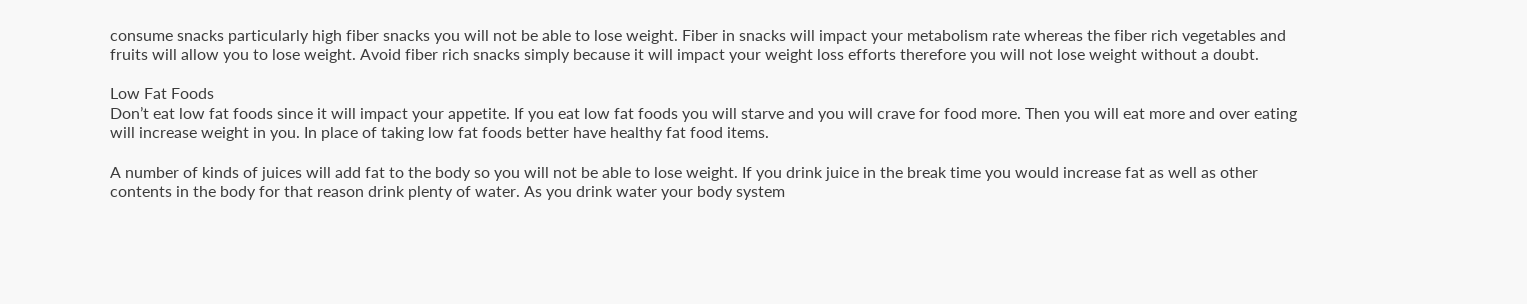consume snacks particularly high fiber snacks you will not be able to lose weight. Fiber in snacks will impact your metabolism rate whereas the fiber rich vegetables and fruits will allow you to lose weight. Avoid fiber rich snacks simply because it will impact your weight loss efforts therefore you will not lose weight without a doubt.

Low Fat Foods
Don’t eat low fat foods since it will impact your appetite. If you eat low fat foods you will starve and you will crave for food more. Then you will eat more and over eating will increase weight in you. In place of taking low fat foods better have healthy fat food items.

A number of kinds of juices will add fat to the body so you will not be able to lose weight. If you drink juice in the break time you would increase fat as well as other contents in the body for that reason drink plenty of water. As you drink water your body system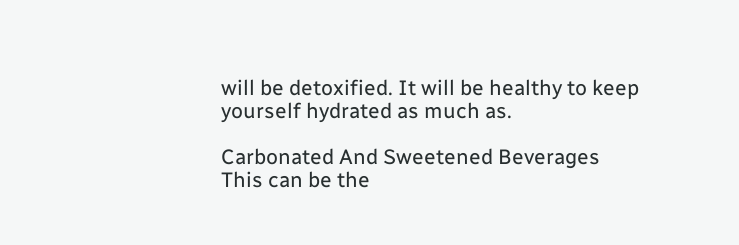will be detoxified. It will be healthy to keep yourself hydrated as much as.

Carbonated And Sweetened Beverages
This can be the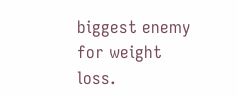biggest enemy for weight loss.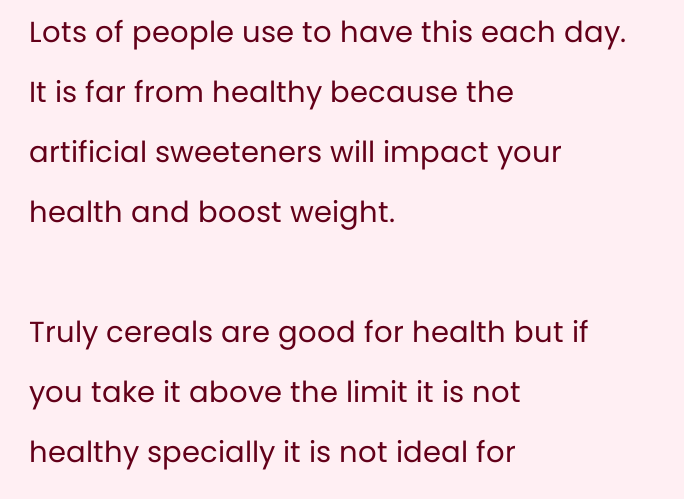Lots of people use to have this each day. It is far from healthy because the artificial sweeteners will impact your health and boost weight.

Truly cereals are good for health but if you take it above the limit it is not healthy specially it is not ideal for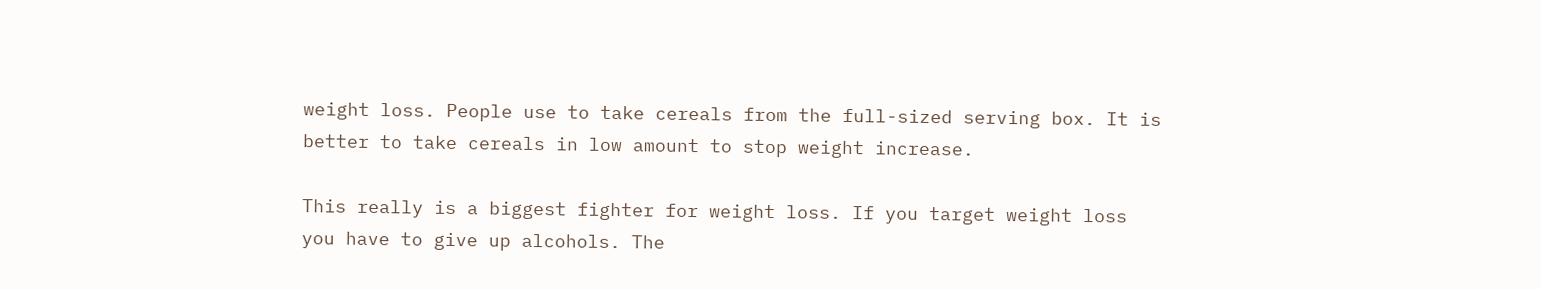weight loss. People use to take cereals from the full-sized serving box. It is better to take cereals in low amount to stop weight increase.

This really is a biggest fighter for weight loss. If you target weight loss you have to give up alcohols. The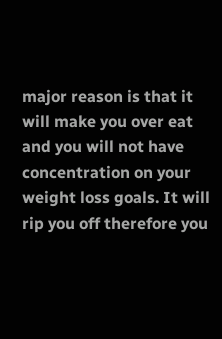major reason is that it will make you over eat and you will not have concentration on your weight loss goals. It will rip you off therefore you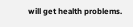will get health problems.